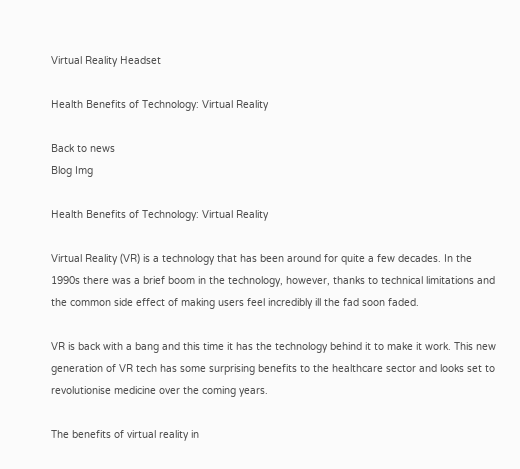Virtual Reality Headset

Health Benefits of Technology: Virtual Reality

Back to news
Blog Img

Health Benefits of Technology: Virtual Reality

Virtual Reality (VR) is a technology that has been around for quite a few decades. In the 1990s there was a brief boom in the technology, however, thanks to technical limitations and the common side effect of making users feel incredibly ill the fad soon faded.

VR is back with a bang and this time it has the technology behind it to make it work. This new generation of VR tech has some surprising benefits to the healthcare sector and looks set to revolutionise medicine over the coming years.

The benefits of virtual reality in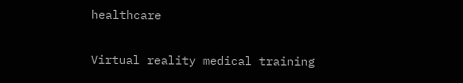healthcare

Virtual reality medical training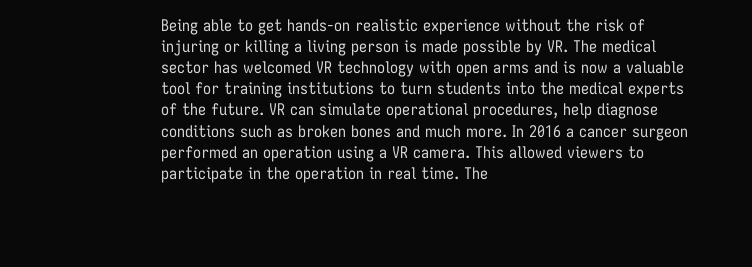Being able to get hands-on realistic experience without the risk of injuring or killing a living person is made possible by VR. The medical sector has welcomed VR technology with open arms and is now a valuable tool for training institutions to turn students into the medical experts of the future. VR can simulate operational procedures, help diagnose conditions such as broken bones and much more. In 2016 a cancer surgeon performed an operation using a VR camera. This allowed viewers to participate in the operation in real time. The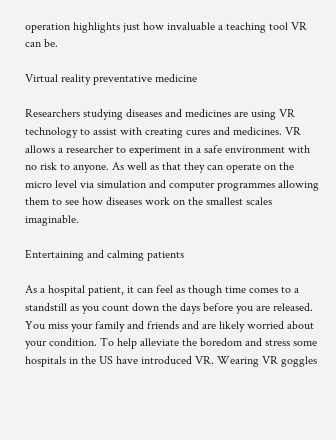operation highlights just how invaluable a teaching tool VR can be.

Virtual reality preventative medicine

Researchers studying diseases and medicines are using VR technology to assist with creating cures and medicines. VR allows a researcher to experiment in a safe environment with no risk to anyone. As well as that they can operate on the micro level via simulation and computer programmes allowing them to see how diseases work on the smallest scales imaginable.

Entertaining and calming patients

As a hospital patient, it can feel as though time comes to a standstill as you count down the days before you are released. You miss your family and friends and are likely worried about your condition. To help alleviate the boredom and stress some hospitals in the US have introduced VR. Wearing VR goggles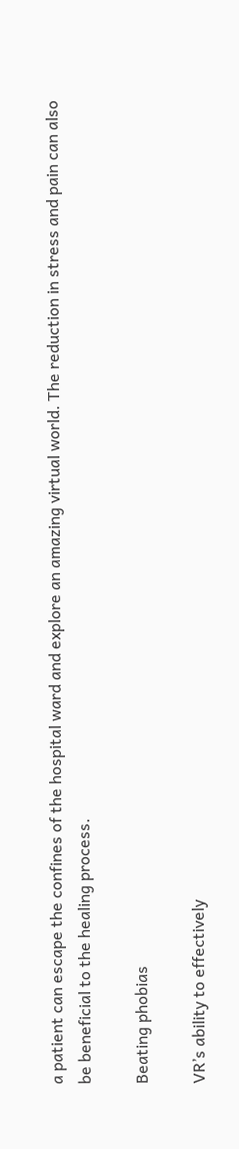a patient can escape the confines of the hospital ward and explore an amazing virtual world. The reduction in stress and pain can also be beneficial to the healing process.

Beating phobias

VR’s ability to effectively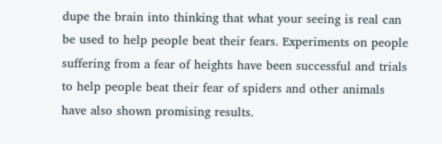dupe the brain into thinking that what your seeing is real can be used to help people beat their fears. Experiments on people suffering from a fear of heights have been successful and trials to help people beat their fear of spiders and other animals have also shown promising results.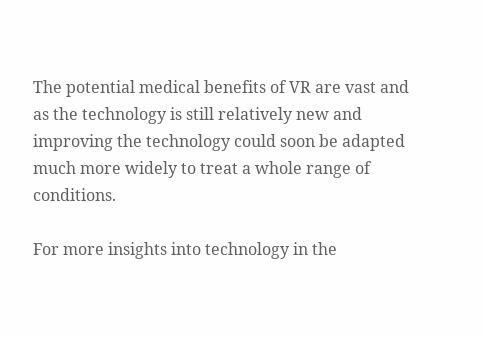The potential medical benefits of VR are vast and as the technology is still relatively new and improving the technology could soon be adapted much more widely to treat a whole range of conditions.

For more insights into technology in the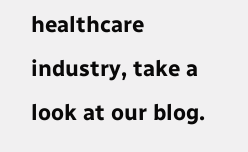healthcare industry, take a look at our blog.